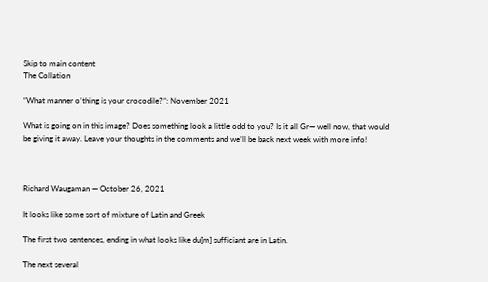Skip to main content
The Collation

“What manner o’thing is your crocodile?”: November 2021

What is going on in this image? Does something look a little odd to you? Is it all Gr— well now, that would be giving it away. Leave your thoughts in the comments and we’ll be back next week with more info!



Richard Waugaman — October 26, 2021

It looks like some sort of mixture of Latin and Greek

The first two sentences, ending in what looks like du[m] sufficiant are in Latin.

The next several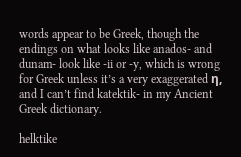words appear to be Greek, though the endings on what looks like anados- and dunam- look like -ii or -y, which is wrong for Greek unless it’s a very exaggerated η, and I can’t find katektik- in my Ancient Greek dictionary.

helktike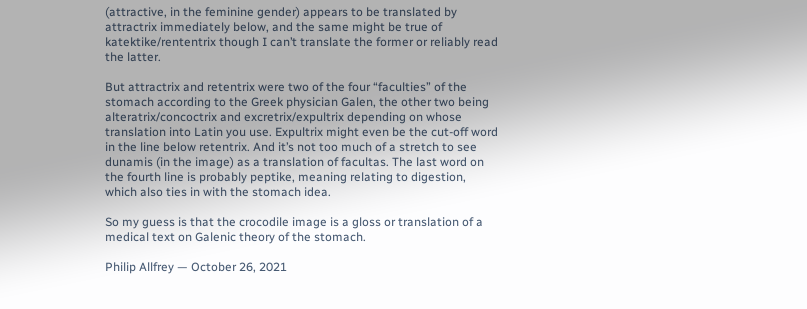(attractive, in the feminine gender) appears to be translated by attractrix immediately below, and the same might be true of katektike/rententrix though I can’t translate the former or reliably read the latter.

But attractrix and retentrix were two of the four “faculties” of the stomach according to the Greek physician Galen, the other two being alteratrix/concoctrix and excretrix/expultrix depending on whose translation into Latin you use. Expultrix might even be the cut-off word in the line below retentrix. And it’s not too much of a stretch to see dunamis (in the image) as a translation of facultas. The last word on the fourth line is probably peptike, meaning relating to digestion, which also ties in with the stomach idea.

So my guess is that the crocodile image is a gloss or translation of a medical text on Galenic theory of the stomach.

Philip Allfrey — October 26, 2021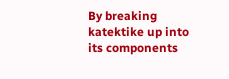By breaking katektike up into its components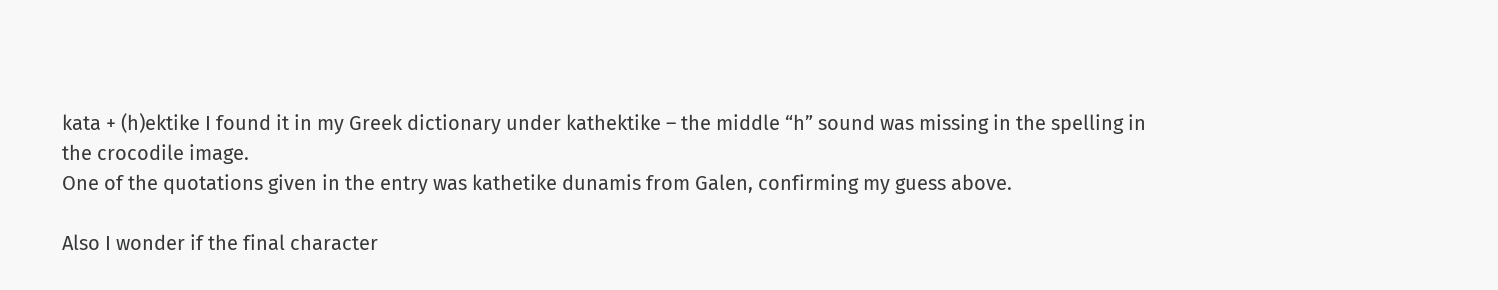kata + (h)ektike I found it in my Greek dictionary under kathektike – the middle “h” sound was missing in the spelling in the crocodile image.
One of the quotations given in the entry was kathetike dunamis from Galen, confirming my guess above.

Also I wonder if the final character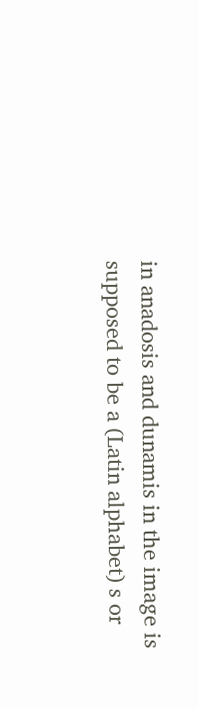in anadosis and dunamis in the image is supposed to be a (Latin alphabet) s or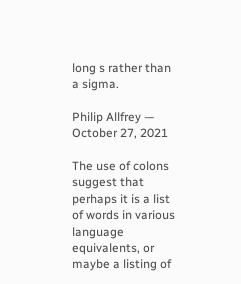long s rather than a sigma.

Philip Allfrey — October 27, 2021

The use of colons suggest that perhaps it is a list of words in various language equivalents, or maybe a listing of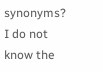synonyms? I do not know the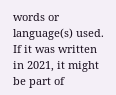words or language(s) used. If it was written in 2021, it might be part of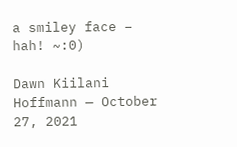a smiley face – hah! ~:0)

Dawn Kiilani Hoffmann — October 27, 2021